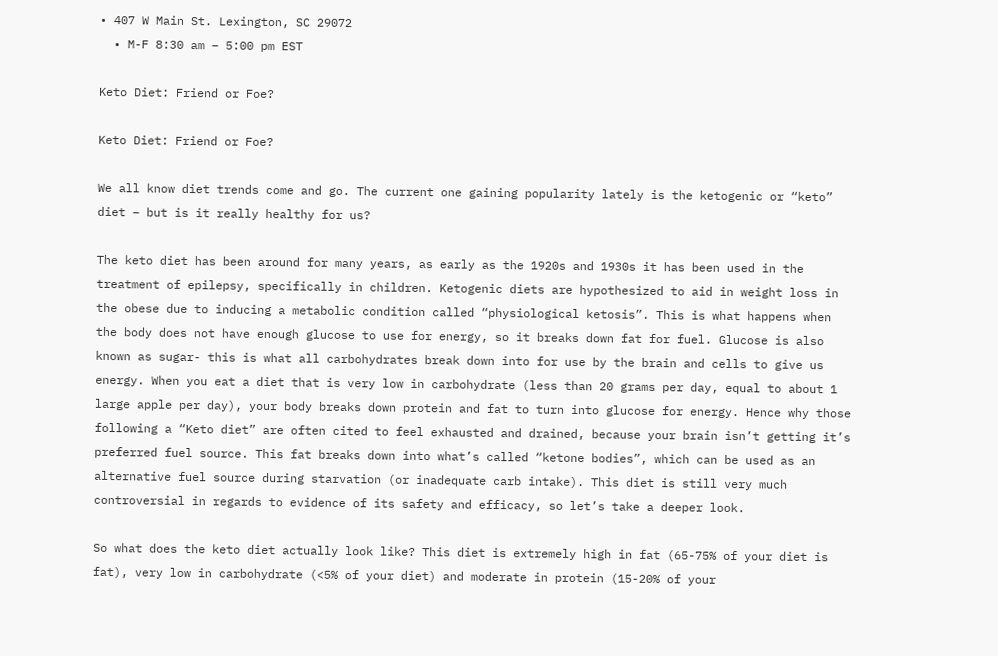• 407 W Main St. Lexington, SC 29072
  • M-F 8:30 am – 5:00 pm EST

Keto Diet: Friend or Foe?

Keto Diet: Friend or Foe?

We all know diet trends come and go. The current one gaining popularity lately is the ketogenic or “keto” diet – but is it really healthy for us?

The keto diet has been around for many years, as early as the 1920s and 1930s it has been used in the treatment of epilepsy, specifically in children. Ketogenic diets are hypothesized to aid in weight loss in the obese due to inducing a metabolic condition called “physiological ketosis”. This is what happens when the body does not have enough glucose to use for energy, so it breaks down fat for fuel. Glucose is also known as sugar- this is what all carbohydrates break down into for use by the brain and cells to give us energy. When you eat a diet that is very low in carbohydrate (less than 20 grams per day, equal to about 1 large apple per day), your body breaks down protein and fat to turn into glucose for energy. Hence why those following a “Keto diet” are often cited to feel exhausted and drained, because your brain isn’t getting it’s preferred fuel source. This fat breaks down into what’s called “ketone bodies”, which can be used as an alternative fuel source during starvation (or inadequate carb intake). This diet is still very much controversial in regards to evidence of its safety and efficacy, so let’s take a deeper look.

So what does the keto diet actually look like? This diet is extremely high in fat (65-75% of your diet is fat), very low in carbohydrate (<5% of your diet) and moderate in protein (15-20% of your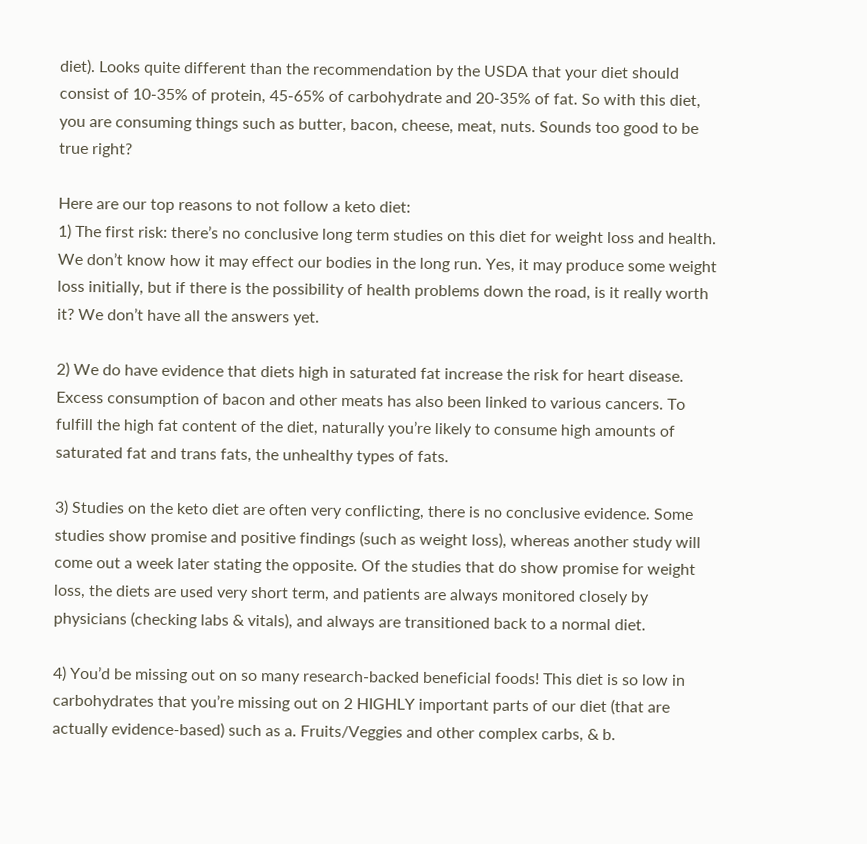diet). Looks quite different than the recommendation by the USDA that your diet should consist of 10-35% of protein, 45-65% of carbohydrate and 20-35% of fat. So with this diet, you are consuming things such as butter, bacon, cheese, meat, nuts. Sounds too good to be true right?

Here are our top reasons to not follow a keto diet:
1) The first risk: there’s no conclusive long term studies on this diet for weight loss and health. We don’t know how it may effect our bodies in the long run. Yes, it may produce some weight loss initially, but if there is the possibility of health problems down the road, is it really worth it? We don’t have all the answers yet.

2) We do have evidence that diets high in saturated fat increase the risk for heart disease. Excess consumption of bacon and other meats has also been linked to various cancers. To fulfill the high fat content of the diet, naturally you’re likely to consume high amounts of saturated fat and trans fats, the unhealthy types of fats.

3) Studies on the keto diet are often very conflicting, there is no conclusive evidence. Some studies show promise and positive findings (such as weight loss), whereas another study will come out a week later stating the opposite. Of the studies that do show promise for weight loss, the diets are used very short term, and patients are always monitored closely by physicians (checking labs & vitals), and always are transitioned back to a normal diet.

4) You’d be missing out on so many research-backed beneficial foods! This diet is so low in carbohydrates that you’re missing out on 2 HIGHLY important parts of our diet (that are actually evidence-based) such as a. Fruits/Veggies and other complex carbs, & b.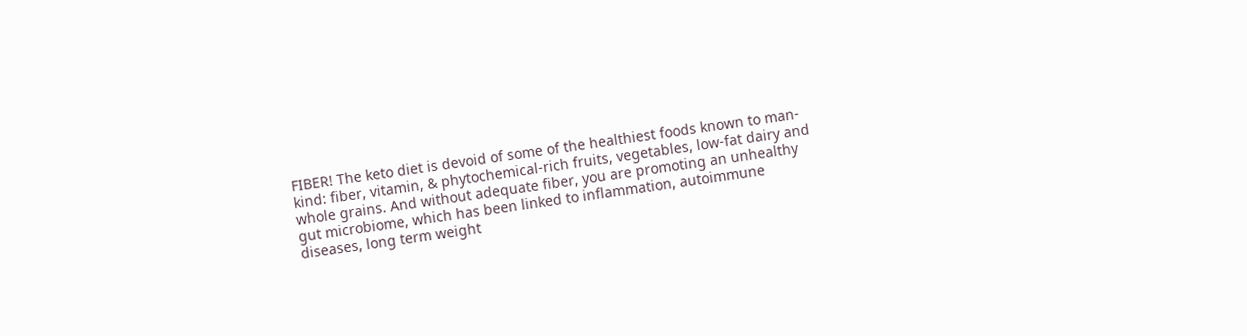FIBER! The keto diet is devoid of some of the healthiest foods known to man-kind: fiber, vitamin, & phytochemical-rich fruits, vegetables, low-fat dairy and whole grains. And without adequate fiber, you are promoting an unhealthy gut microbiome, which has been linked to inflammation, autoimmune diseases, long term weight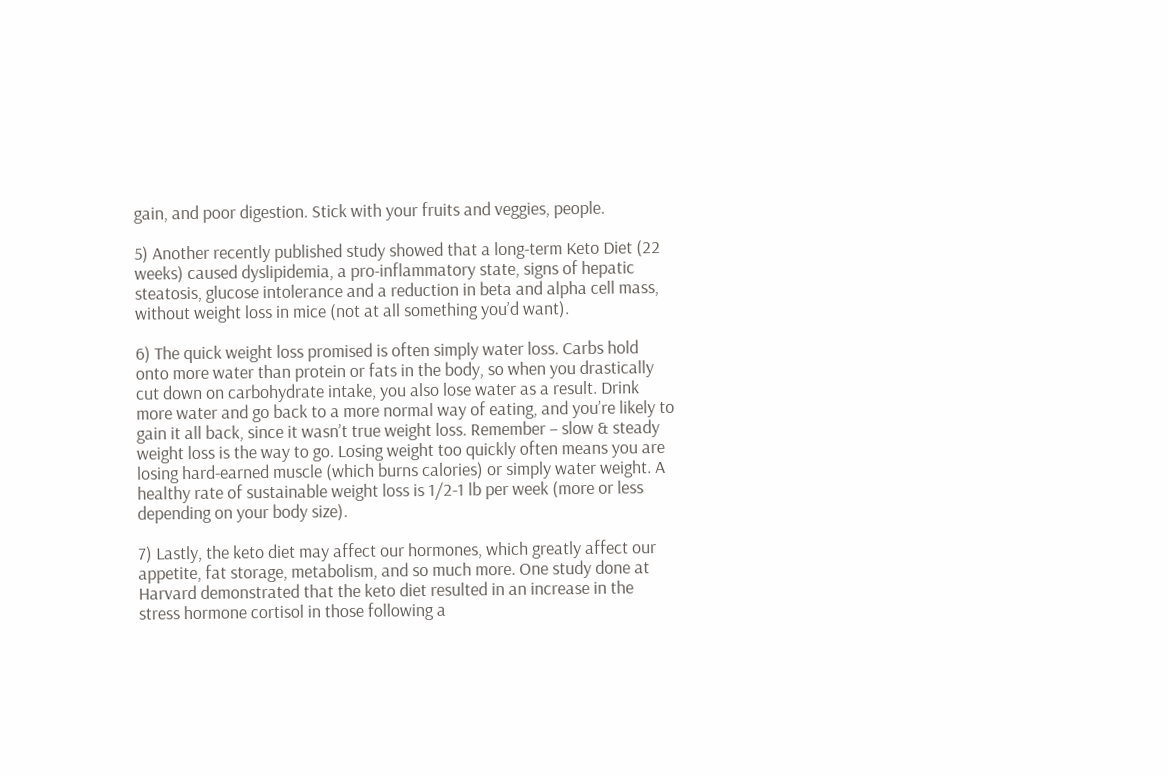gain, and poor digestion. Stick with your fruits and veggies, people.

5) Another recently published study showed that a long-term Keto Diet (22 weeks) caused dyslipidemia, a pro-inflammatory state, signs of hepatic steatosis, glucose intolerance and a reduction in beta and alpha cell mass, without weight loss in mice (not at all something you’d want).

6) The quick weight loss promised is often simply water loss. Carbs hold onto more water than protein or fats in the body, so when you drastically cut down on carbohydrate intake, you also lose water as a result. Drink more water and go back to a more normal way of eating, and you’re likely to gain it all back, since it wasn’t true weight loss. Remember – slow & steady weight loss is the way to go. Losing weight too quickly often means you are losing hard-earned muscle (which burns calories) or simply water weight. A healthy rate of sustainable weight loss is 1/2-1 lb per week (more or less depending on your body size).

7) Lastly, the keto diet may affect our hormones, which greatly affect our appetite, fat storage, metabolism, and so much more. One study done at Harvard demonstrated that the keto diet resulted in an increase in the stress hormone cortisol in those following a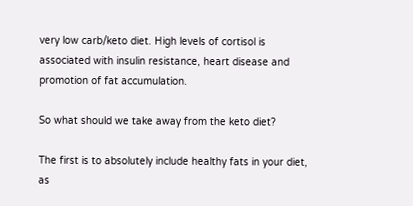very low carb/keto diet. High levels of cortisol is associated with insulin resistance, heart disease and promotion of fat accumulation.

So what should we take away from the keto diet?

The first is to absolutely include healthy fats in your diet, as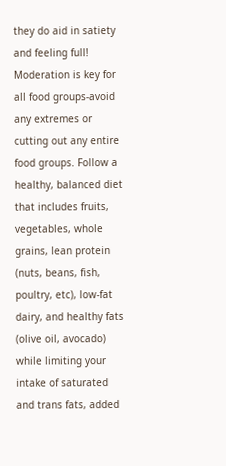they do aid in satiety and feeling full! Moderation is key for all food groups-avoid any extremes or cutting out any entire food groups. Follow a healthy, balanced diet that includes fruits, vegetables, whole grains, lean protein (nuts, beans, fish, poultry, etc), low-fat dairy, and healthy fats (olive oil, avocado) while limiting your intake of saturated and trans fats, added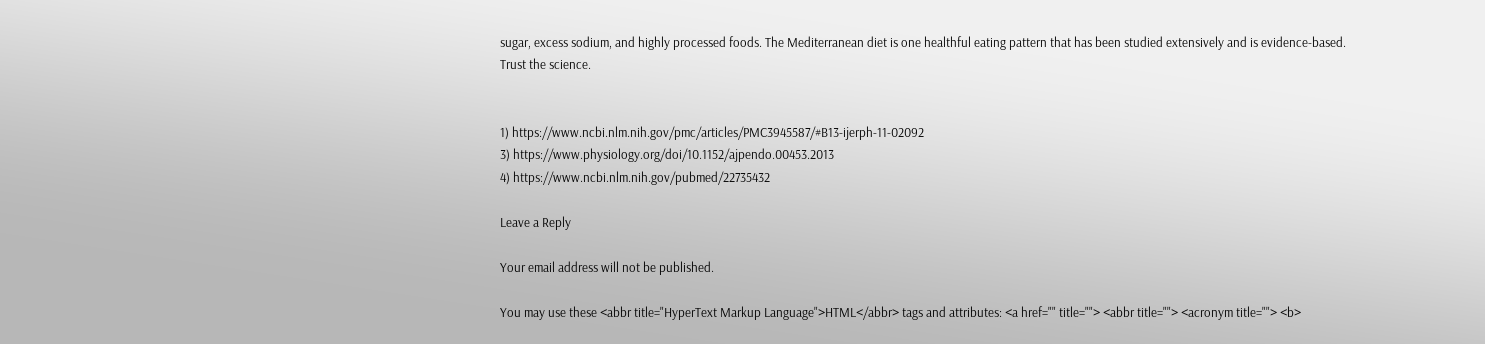sugar, excess sodium, and highly processed foods. The Mediterranean diet is one healthful eating pattern that has been studied extensively and is evidence-based. Trust the science.


1) https://www.ncbi.nlm.nih.gov/pmc/articles/PMC3945587/#B13-ijerph-11-02092
3) https://www.physiology.org/doi/10.1152/ajpendo.00453.2013
4) https://www.ncbi.nlm.nih.gov/pubmed/22735432

Leave a Reply

Your email address will not be published.

You may use these <abbr title="HyperText Markup Language">HTML</abbr> tags and attributes: <a href="" title=""> <abbr title=""> <acronym title=""> <b>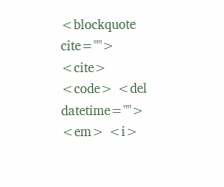<blockquote cite=""> <cite> <code> <del datetime=""> <em> <i>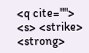<q cite=""> <s> <strike> <strong>